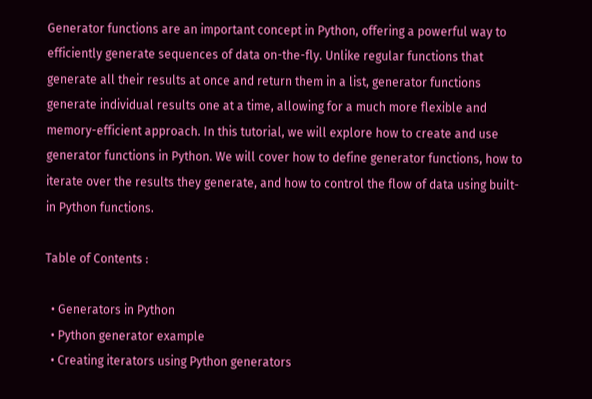Generator functions are an important concept in Python, offering a powerful way to efficiently generate sequences of data on-the-fly. Unlike regular functions that generate all their results at once and return them in a list, generator functions generate individual results one at a time, allowing for a much more flexible and memory-efficient approach. In this tutorial, we will explore how to create and use generator functions in Python. We will cover how to define generator functions, how to iterate over the results they generate, and how to control the flow of data using built-in Python functions.

Table of Contents :

  • Generators in Python
  • Python generator example
  • Creating iterators using Python generators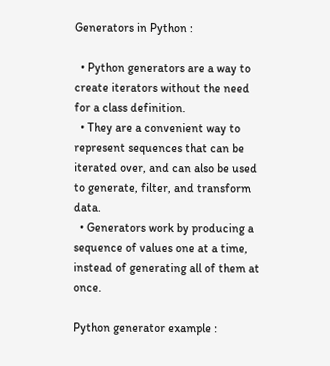Generators in Python :

  • Python generators are a way to create iterators without the need for a class definition.
  • They are a convenient way to represent sequences that can be iterated over, and can also be used to generate, filter, and transform data.
  • Generators work by producing a sequence of values one at a time, instead of generating all of them at once.

Python generator example :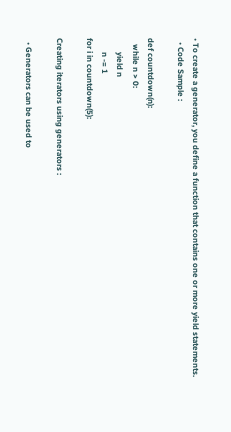• To create a generator, you define a function that contains one or more yield statements.
  • Code Sample :

def countdown(n):
   while n > 0:
       yield n
       n -= 1
for i in countdown(5):

Creating iterators using generators :

  • Generators can be used to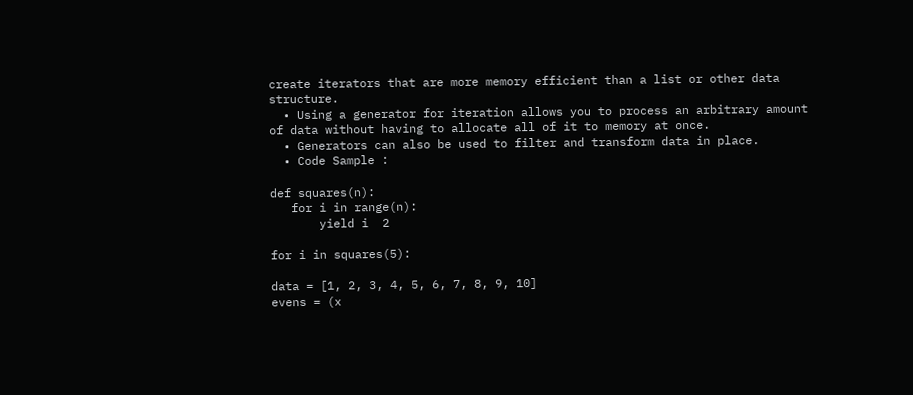create iterators that are more memory efficient than a list or other data structure.
  • Using a generator for iteration allows you to process an arbitrary amount of data without having to allocate all of it to memory at once.
  • Generators can also be used to filter and transform data in place.
  • Code Sample :

def squares(n):
   for i in range(n):
       yield i  2

for i in squares(5):

data = [1, 2, 3, 4, 5, 6, 7, 8, 9, 10]
evens = (x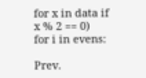for x in data if x % 2 == 0)
for i in evens:

Prev.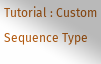Tutorial : Custom Sequence Type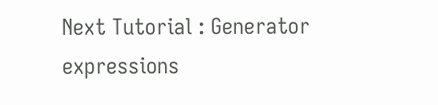Next Tutorial : Generator expressions